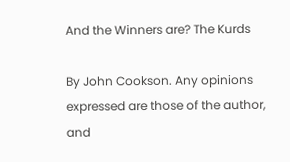And the Winners are? The Kurds

By John Cookson. Any opinions expressed are those of the author, and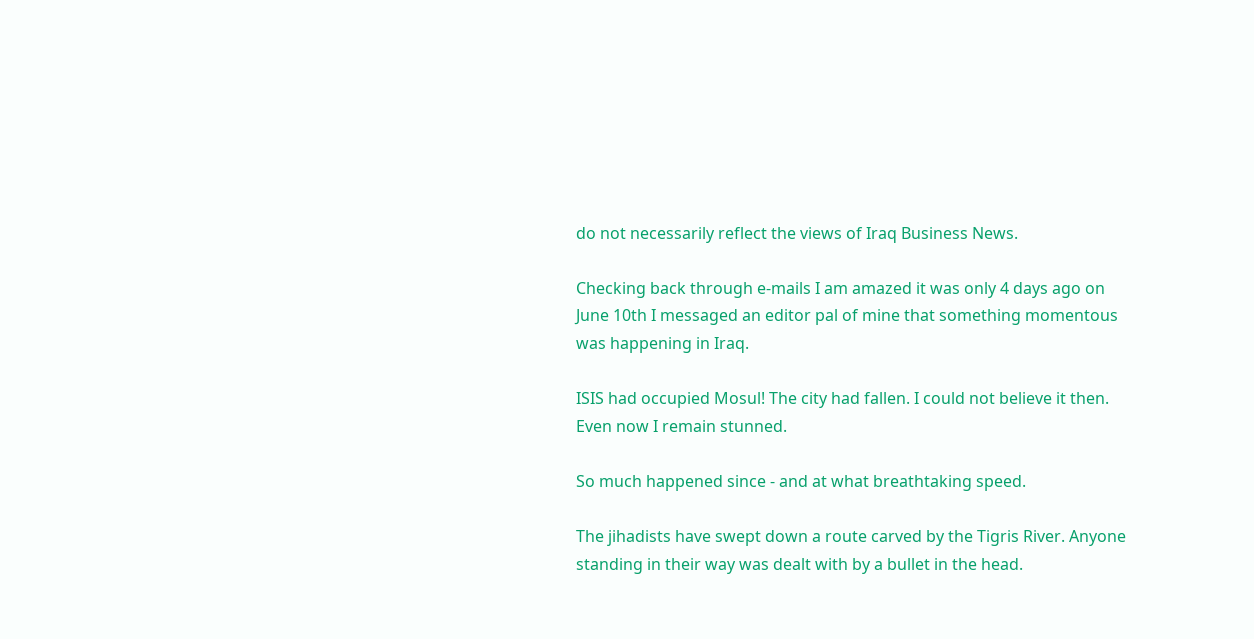do not necessarily reflect the views of Iraq Business News.

Checking back through e-mails I am amazed it was only 4 days ago on June 10th I messaged an editor pal of mine that something momentous was happening in Iraq.

ISIS had occupied Mosul! The city had fallen. I could not believe it then. Even now I remain stunned.

So much happened since - and at what breathtaking speed.

The jihadists have swept down a route carved by the Tigris River. Anyone standing in their way was dealt with by a bullet in the head.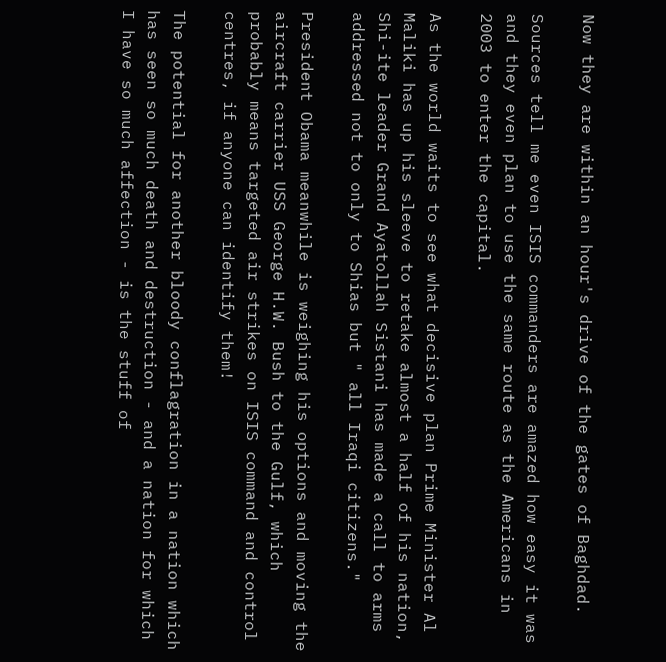Now they are within an hour's drive of the gates of Baghdad.

Sources tell me even ISIS commanders are amazed how easy it was and they even plan to use the same route as the Americans in 2003 to enter the capital.

As the world waits to see what decisive plan Prime Minister Al Maliki has up his sleeve to retake almost a half of his nation, Shi-ite leader Grand Ayatollah Sistani has made a call to arms addressed not to only to Shias but " all Iraqi citizens."

President Obama meanwhile is weighing his options and moving the aircraft carrier USS George H.W. Bush to the Gulf, which probably means targeted air strikes on ISIS command and control centres, if anyone can identify them!

The potential for another bloody conflagration in a nation which has seen so much death and destruction - and a nation for which I have so much affection - is the stuff of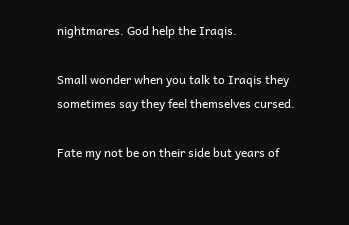nightmares. God help the Iraqis.

Small wonder when you talk to Iraqis they sometimes say they feel themselves cursed.

Fate my not be on their side but years of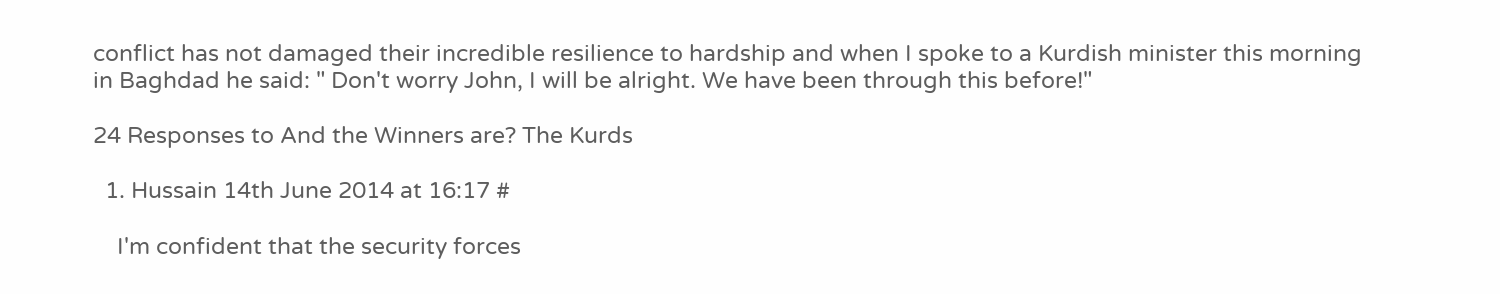conflict has not damaged their incredible resilience to hardship and when I spoke to a Kurdish minister this morning in Baghdad he said: " Don't worry John, I will be alright. We have been through this before!"

24 Responses to And the Winners are? The Kurds

  1. Hussain 14th June 2014 at 16:17 #

    I'm confident that the security forces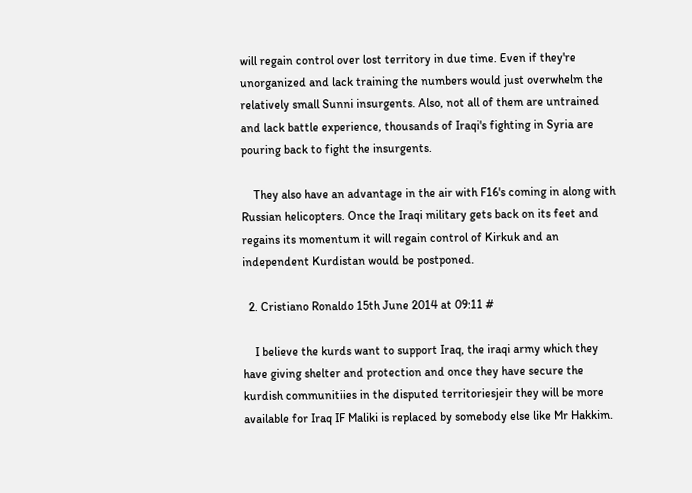will regain control over lost territory in due time. Even if they're unorganized and lack training the numbers would just overwhelm the relatively small Sunni insurgents. Also, not all of them are untrained and lack battle experience, thousands of Iraqi's fighting in Syria are pouring back to fight the insurgents.

    They also have an advantage in the air with F16's coming in along with Russian helicopters. Once the Iraqi military gets back on its feet and regains its momentum it will regain control of Kirkuk and an independent Kurdistan would be postponed.

  2. Cristiano Ronaldo 15th June 2014 at 09:11 #

    I believe the kurds want to support Iraq, the iraqi army which they have giving shelter and protection and once they have secure the kurdish communitiies in the disputed territoriesjeir they will be more available for Iraq IF Maliki is replaced by somebody else like Mr Hakkim.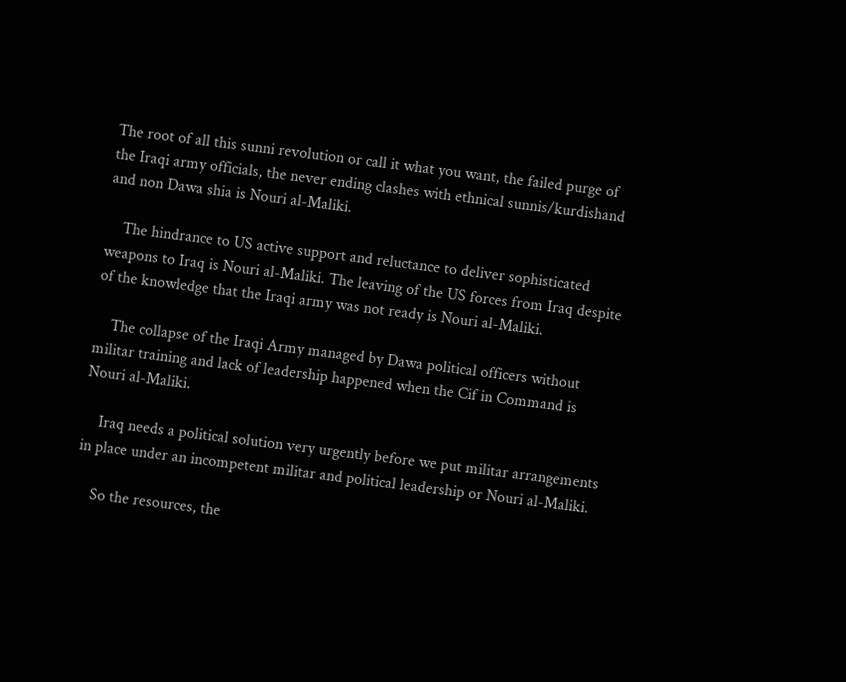The root of all this sunni revolution or call it what you want, the failed purge of the Iraqi army officials, the never ending clashes with ethnical sunnis/kurdishand and non Dawa shia is Nouri al-Maliki.

    The hindrance to US active support and reluctance to deliver sophisticated weapons to Iraq is Nouri al-Maliki. The leaving of the US forces from Iraq despite of the knowledge that the Iraqi army was not ready is Nouri al-Maliki.

    The collapse of the Iraqi Army managed by Dawa political officers without militar training and lack of leadership happened when the Cif in Command is Nouri al-Maliki.

    Iraq needs a political solution very urgently before we put militar arrangements in place under an incompetent militar and political leadership or Nouri al-Maliki.

    So the resources, the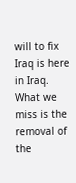will to fix Iraq is here in Iraq. What we miss is the removal of the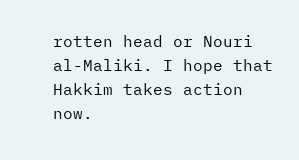rotten head or Nouri al-Maliki. I hope that Hakkim takes action now.